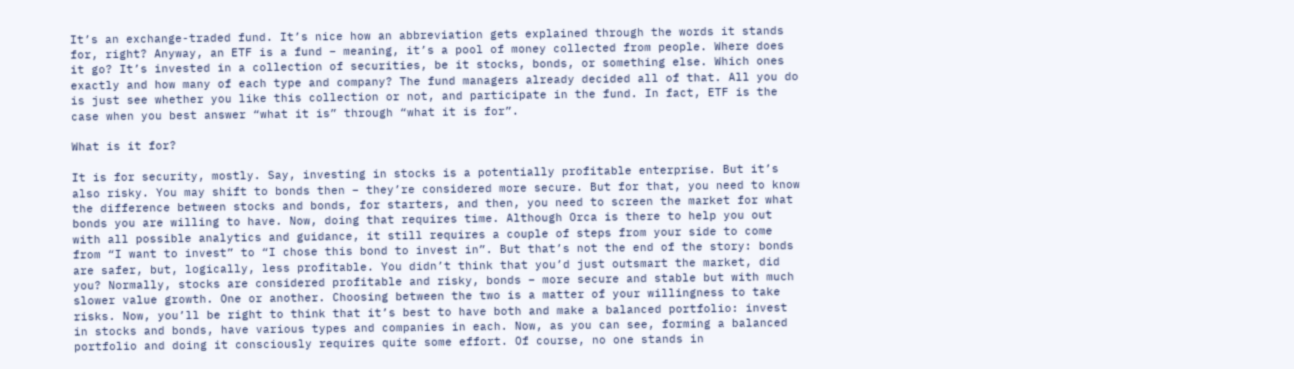It’s an exchange-traded fund. It’s nice how an abbreviation gets explained through the words it stands for, right? Anyway, an ETF is a fund – meaning, it’s a pool of money collected from people. Where does it go? It’s invested in a collection of securities, be it stocks, bonds, or something else. Which ones exactly and how many of each type and company? The fund managers already decided all of that. All you do is just see whether you like this collection or not, and participate in the fund. In fact, ETF is the case when you best answer “what it is” through “what it is for”.

What is it for?

It is for security, mostly. Say, investing in stocks is a potentially profitable enterprise. But it’s also risky. You may shift to bonds then – they’re considered more secure. But for that, you need to know the difference between stocks and bonds, for starters, and then, you need to screen the market for what bonds you are willing to have. Now, doing that requires time. Although Orca is there to help you out with all possible analytics and guidance, it still requires a couple of steps from your side to come from “I want to invest” to “I chose this bond to invest in”. But that’s not the end of the story: bonds are safer, but, logically, less profitable. You didn’t think that you’d just outsmart the market, did you? Normally, stocks are considered profitable and risky, bonds – more secure and stable but with much slower value growth. One or another. Choosing between the two is a matter of your willingness to take risks. Now, you’ll be right to think that it’s best to have both and make a balanced portfolio: invest in stocks and bonds, have various types and companies in each. Now, as you can see, forming a balanced portfolio and doing it consciously requires quite some effort. Of course, no one stands in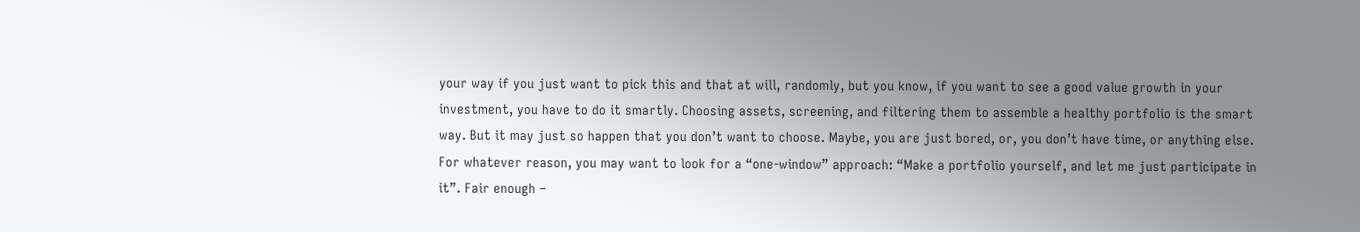your way if you just want to pick this and that at will, randomly, but you know, if you want to see a good value growth in your investment, you have to do it smartly. Choosing assets, screening, and filtering them to assemble a healthy portfolio is the smart way. But it may just so happen that you don’t want to choose. Maybe, you are just bored, or, you don’t have time, or anything else. For whatever reason, you may want to look for a “one-window” approach: “Make a portfolio yourself, and let me just participate in it”. Fair enough –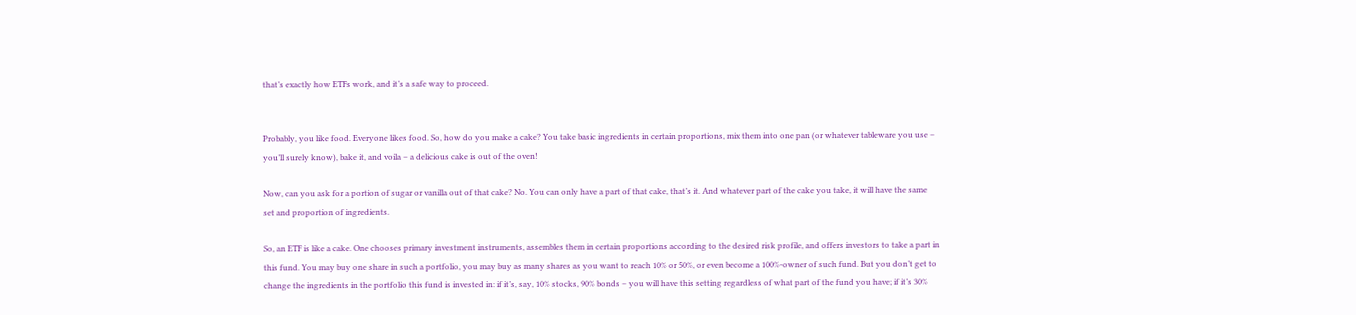that’s exactly how ETFs work, and it’s a safe way to proceed.


Probably, you like food. Everyone likes food. So, how do you make a cake? You take basic ingredients in certain proportions, mix them into one pan (or whatever tableware you use – you’ll surely know), bake it, and voila – a delicious cake is out of the oven!

Now, can you ask for a portion of sugar or vanilla out of that cake? No. You can only have a part of that cake, that’s it. And whatever part of the cake you take, it will have the same set and proportion of ingredients.

So, an ETF is like a cake. One chooses primary investment instruments, assembles them in certain proportions according to the desired risk profile, and offers investors to take a part in this fund. You may buy one share in such a portfolio, you may buy as many shares as you want to reach 10% or 50%, or even become a 100%-owner of such fund. But you don’t get to change the ingredients in the portfolio this fund is invested in: if it’s, say, 10% stocks, 90% bonds – you will have this setting regardless of what part of the fund you have; if it’s 30%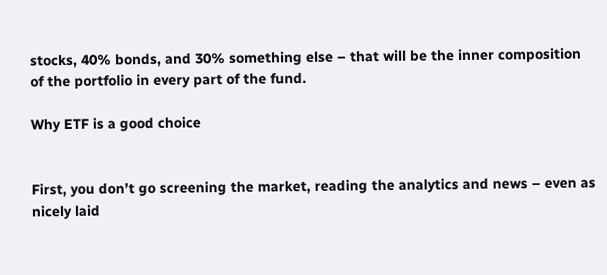stocks, 40% bonds, and 30% something else – that will be the inner composition of the portfolio in every part of the fund.

Why ETF is a good choice


First, you don’t go screening the market, reading the analytics and news – even as nicely laid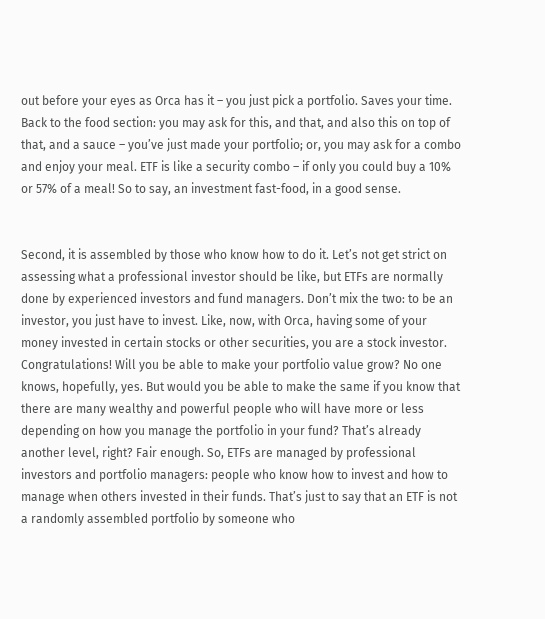out before your eyes as Orca has it – you just pick a portfolio. Saves your time. Back to the food section: you may ask for this, and that, and also this on top of that, and a sauce – you’ve just made your portfolio; or, you may ask for a combo and enjoy your meal. ETF is like a security combo – if only you could buy a 10% or 57% of a meal! So to say, an investment fast-food, in a good sense.


Second, it is assembled by those who know how to do it. Let’s not get strict on assessing what a professional investor should be like, but ETFs are normally done by experienced investors and fund managers. Don’t mix the two: to be an investor, you just have to invest. Like, now, with Orca, having some of your money invested in certain stocks or other securities, you are a stock investor. Congratulations! Will you be able to make your portfolio value grow? No one knows, hopefully, yes. But would you be able to make the same if you know that there are many wealthy and powerful people who will have more or less depending on how you manage the portfolio in your fund? That’s already another level, right? Fair enough. So, ETFs are managed by professional investors and portfolio managers: people who know how to invest and how to manage when others invested in their funds. That’s just to say that an ETF is not a randomly assembled portfolio by someone who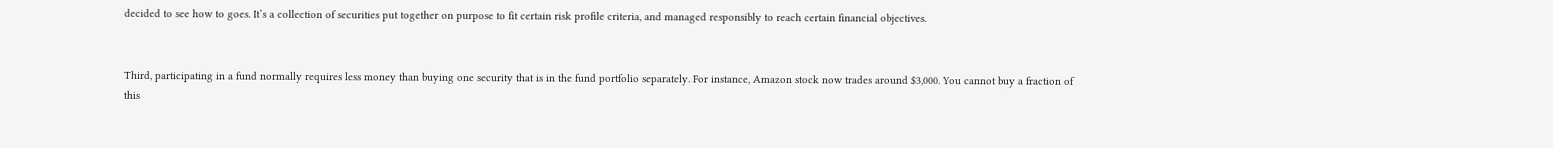decided to see how to goes. It’s a collection of securities put together on purpose to fit certain risk profile criteria, and managed responsibly to reach certain financial objectives.


Third, participating in a fund normally requires less money than buying one security that is in the fund portfolio separately. For instance, Amazon stock now trades around $3,000. You cannot buy a fraction of this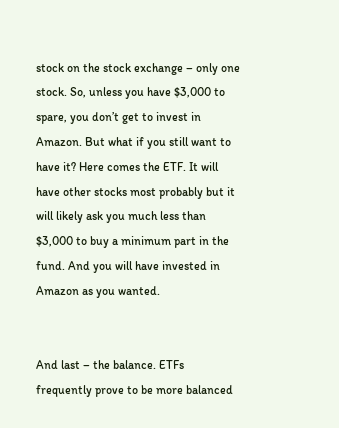stock on the stock exchange – only one stock. So, unless you have $3,000 to spare, you don’t get to invest in Amazon. But what if you still want to have it? Here comes the ETF. It will have other stocks most probably but it will likely ask you much less than $3,000 to buy a minimum part in the fund. And you will have invested in Amazon as you wanted.


And last – the balance. ETFs frequently prove to be more balanced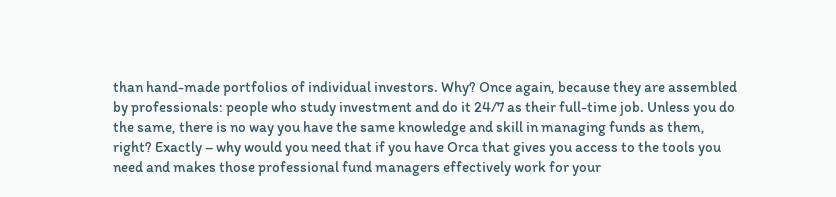than hand-made portfolios of individual investors. Why? Once again, because they are assembled by professionals: people who study investment and do it 24/7 as their full-time job. Unless you do the same, there is no way you have the same knowledge and skill in managing funds as them, right? Exactly – why would you need that if you have Orca that gives you access to the tools you need and makes those professional fund managers effectively work for your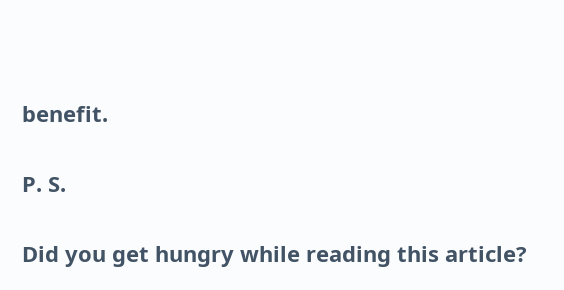benefit.

P. S.

Did you get hungry while reading this article?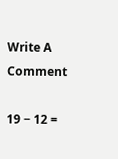Write A Comment

19 − 12 =